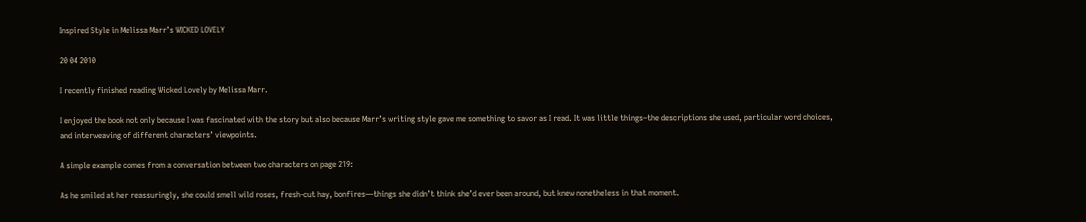Inspired Style in Melissa Marr’s WICKED LOVELY

20 04 2010

I recently finished reading Wicked Lovely by Melissa Marr.

I enjoyed the book not only because I was fascinated with the story but also because Marr’s writing style gave me something to savor as I read. It was little things–the descriptions she used, particular word choices, and interweaving of different characters’ viewpoints.

A simple example comes from a conversation between two characters on page 219:

As he smiled at her reassuringly, she could smell wild roses, fresh-cut hay, bonfires—things she didn’t think she’d ever been around, but knew nonetheless in that moment.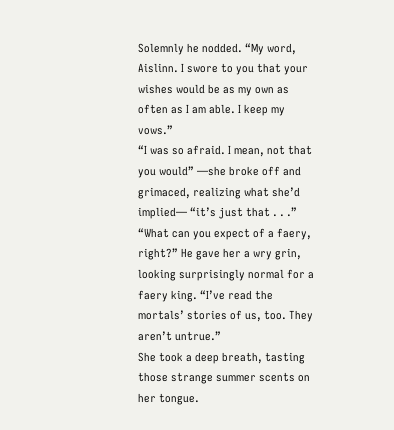Solemnly he nodded. “My word, Aislinn. I swore to you that your wishes would be as my own as often as I am able. I keep my vows.”
“I was so afraid. I mean, not that you would” —she broke off and grimaced, realizing what she’d implied— “it’s just that . . .”
“What can you expect of a faery, right?” He gave her a wry grin, looking surprisingly normal for a faery king. “I’ve read the mortals’ stories of us, too. They aren’t untrue.”
She took a deep breath, tasting those strange summer scents on her tongue.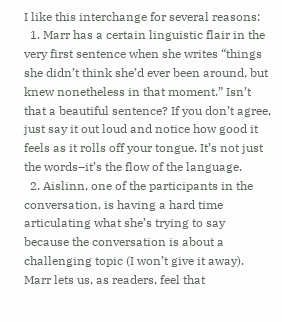I like this interchange for several reasons:
  1. Marr has a certain linguistic flair in the very first sentence when she writes “things she didn’t think she’d ever been around, but knew nonetheless in that moment.” Isn’t that a beautiful sentence? If you don’t agree, just say it out loud and notice how good it feels as it rolls off your tongue. It’s not just the words–it’s the flow of the language.
  2. Aislinn, one of the participants in the conversation, is having a hard time articulating what she’s trying to say because the conversation is about a challenging topic (I won’t give it away). Marr lets us, as readers, feel that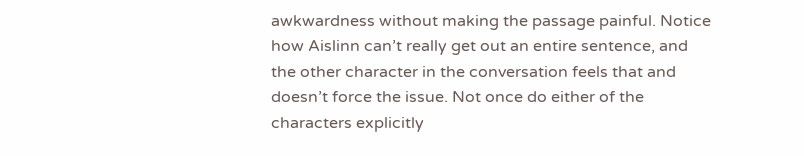awkwardness without making the passage painful. Notice how Aislinn can’t really get out an entire sentence, and the other character in the conversation feels that and doesn’t force the issue. Not once do either of the characters explicitly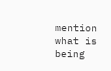mention what is being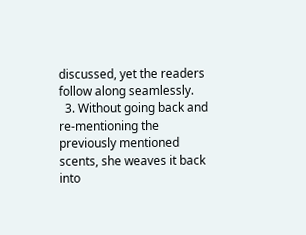discussed, yet the readers follow along seamlessly.
  3. Without going back and re-mentioning the previously mentioned scents, she weaves it back into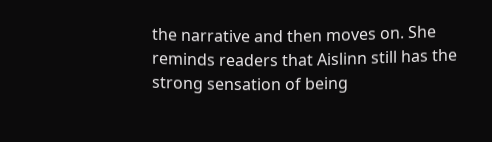the narrative and then moves on. She reminds readers that Aislinn still has the strong sensation of being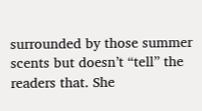surrounded by those summer scents but doesn’t “tell” the readers that. She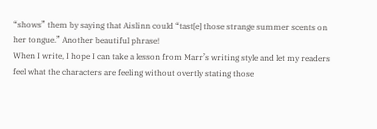“shows” them by saying that Aislinn could “tast[e] those strange summer scents on her tongue.” Another beautiful phrase!
When I write, I hope I can take a lesson from Marr’s writing style and let my readers feel what the characters are feeling without overtly stating those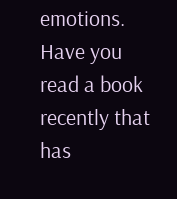emotions.
Have you read a book recently that has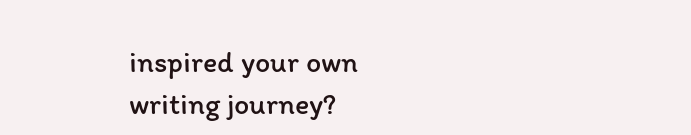inspired your own writing journey?